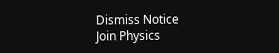Dismiss Notice
Join Physics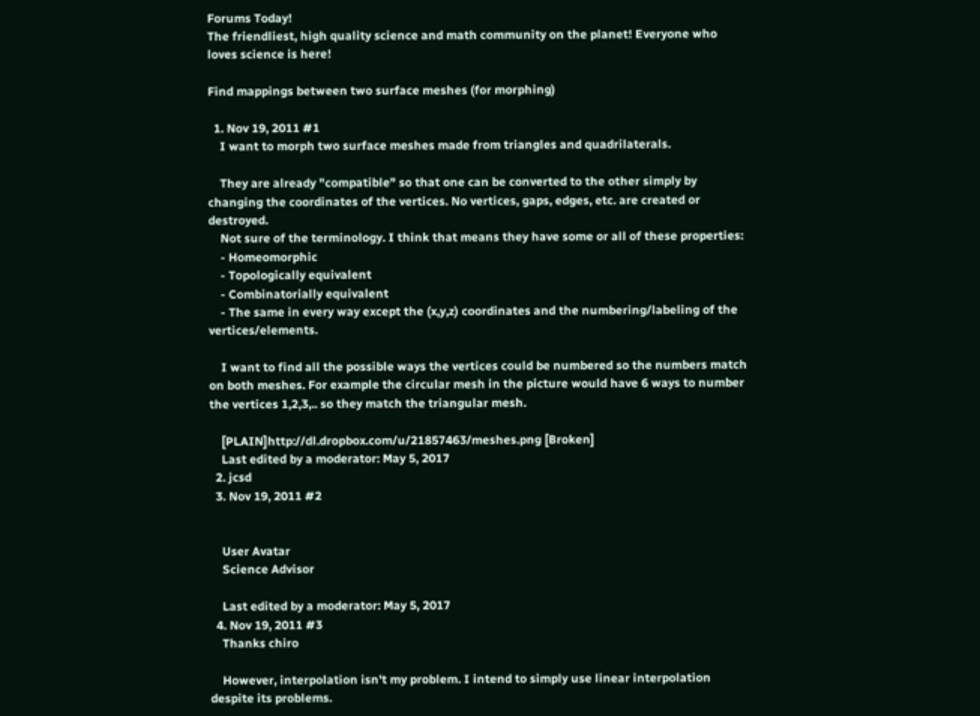Forums Today!
The friendliest, high quality science and math community on the planet! Everyone who loves science is here!

Find mappings between two surface meshes (for morphing)

  1. Nov 19, 2011 #1
    I want to morph two surface meshes made from triangles and quadrilaterals.

    They are already "compatible" so that one can be converted to the other simply by changing the coordinates of the vertices. No vertices, gaps, edges, etc. are created or destroyed.
    Not sure of the terminology. I think that means they have some or all of these properties:
    - Homeomorphic
    - Topologically equivalent
    - Combinatorially equivalent
    - The same in every way except the (x,y,z) coordinates and the numbering/labeling of the vertices/elements.

    I want to find all the possible ways the vertices could be numbered so the numbers match on both meshes. For example the circular mesh in the picture would have 6 ways to number the vertices 1,2,3,.. so they match the triangular mesh.

    [PLAIN]http://dl.dropbox.com/u/21857463/meshes.png [Broken]
    Last edited by a moderator: May 5, 2017
  2. jcsd
  3. Nov 19, 2011 #2


    User Avatar
    Science Advisor

    Last edited by a moderator: May 5, 2017
  4. Nov 19, 2011 #3
    Thanks chiro

    However, interpolation isn't my problem. I intend to simply use linear interpolation despite its problems.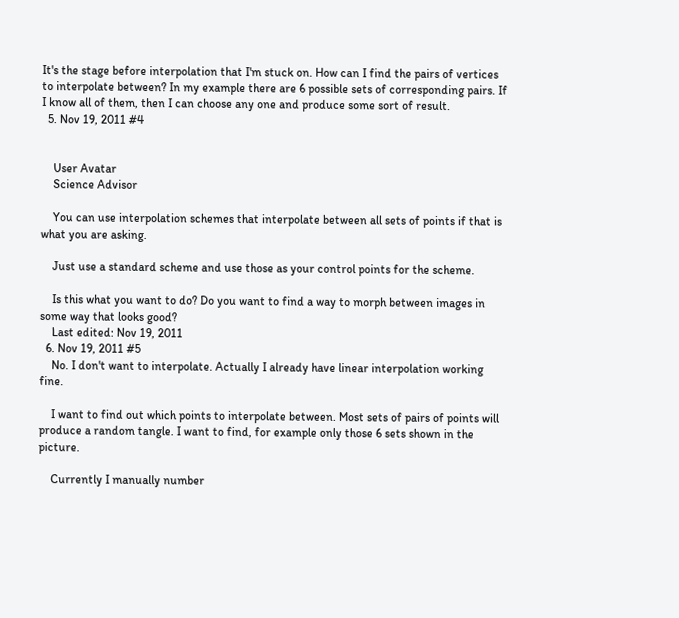It's the stage before interpolation that I'm stuck on. How can I find the pairs of vertices to interpolate between? In my example there are 6 possible sets of corresponding pairs. If I know all of them, then I can choose any one and produce some sort of result.
  5. Nov 19, 2011 #4


    User Avatar
    Science Advisor

    You can use interpolation schemes that interpolate between all sets of points if that is what you are asking.

    Just use a standard scheme and use those as your control points for the scheme.

    Is this what you want to do? Do you want to find a way to morph between images in some way that looks good?
    Last edited: Nov 19, 2011
  6. Nov 19, 2011 #5
    No. I don't want to interpolate. Actually I already have linear interpolation working fine.

    I want to find out which points to interpolate between. Most sets of pairs of points will produce a random tangle. I want to find, for example only those 6 sets shown in the picture.

    Currently I manually number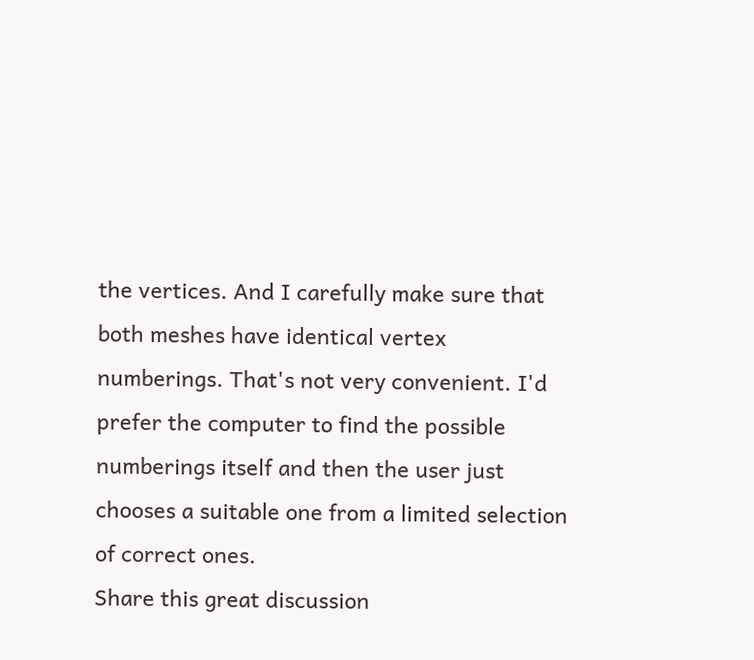the vertices. And I carefully make sure that both meshes have identical vertex numberings. That's not very convenient. I'd prefer the computer to find the possible numberings itself and then the user just chooses a suitable one from a limited selection of correct ones.
Share this great discussion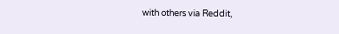with others via Reddit,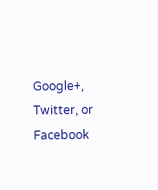Google+, Twitter, or Facebook